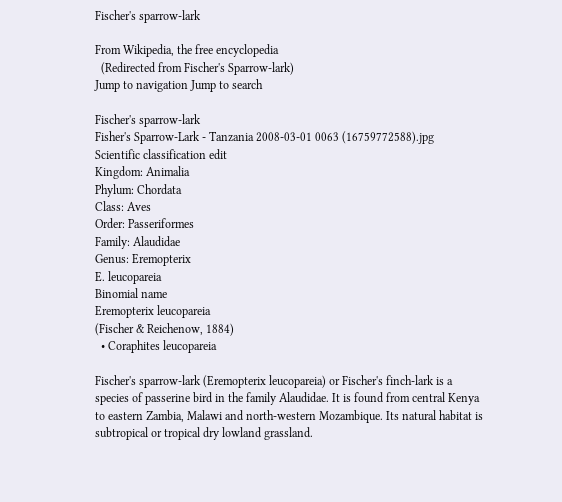Fischer's sparrow-lark

From Wikipedia, the free encyclopedia
  (Redirected from Fischer's Sparrow-lark)
Jump to navigation Jump to search

Fischer's sparrow-lark
Fisher's Sparrow-Lark - Tanzania 2008-03-01 0063 (16759772588).jpg
Scientific classification edit
Kingdom: Animalia
Phylum: Chordata
Class: Aves
Order: Passeriformes
Family: Alaudidae
Genus: Eremopterix
E. leucopareia
Binomial name
Eremopterix leucopareia
(Fischer & Reichenow, 1884)
  • Coraphites leucopareia

Fischer's sparrow-lark (Eremopterix leucopareia) or Fischer's finch-lark is a species of passerine bird in the family Alaudidae. It is found from central Kenya to eastern Zambia, Malawi and north-western Mozambique. Its natural habitat is subtropical or tropical dry lowland grassland.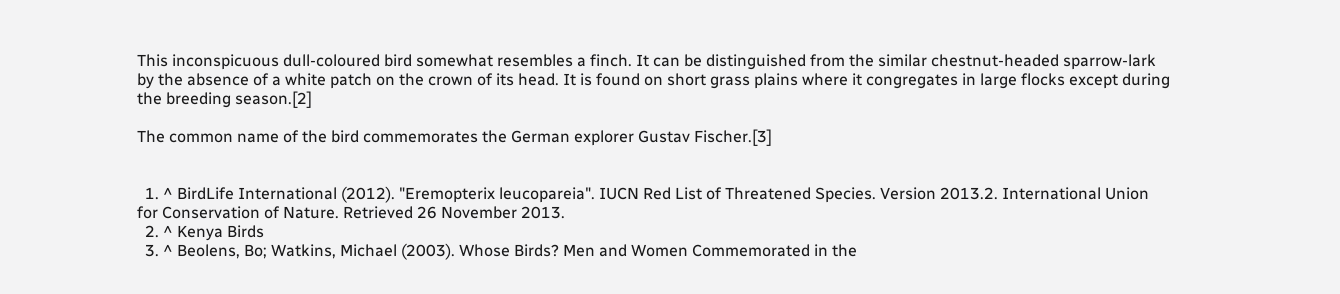This inconspicuous dull-coloured bird somewhat resembles a finch. It can be distinguished from the similar chestnut-headed sparrow-lark by the absence of a white patch on the crown of its head. It is found on short grass plains where it congregates in large flocks except during the breeding season.[2]

The common name of the bird commemorates the German explorer Gustav Fischer.[3]


  1. ^ BirdLife International (2012). "Eremopterix leucopareia". IUCN Red List of Threatened Species. Version 2013.2. International Union for Conservation of Nature. Retrieved 26 November 2013.
  2. ^ Kenya Birds
  3. ^ Beolens, Bo; Watkins, Michael (2003). Whose Birds? Men and Women Commemorated in the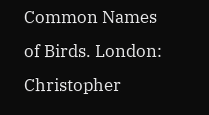Common Names of Birds. London: Christopher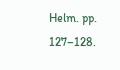Helm. pp. 127–128.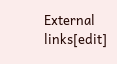External links[edit]